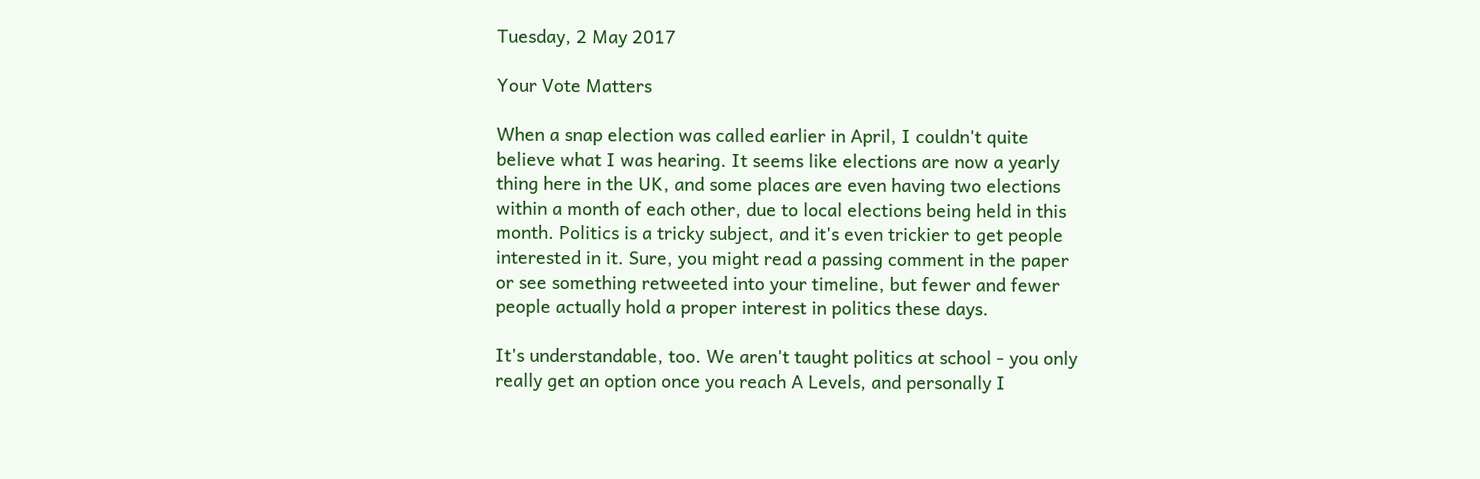Tuesday, 2 May 2017

Your Vote Matters

When a snap election was called earlier in April, I couldn't quite believe what I was hearing. It seems like elections are now a yearly thing here in the UK, and some places are even having two elections within a month of each other, due to local elections being held in this month. Politics is a tricky subject, and it's even trickier to get people interested in it. Sure, you might read a passing comment in the paper or see something retweeted into your timeline, but fewer and fewer people actually hold a proper interest in politics these days.

It's understandable, too. We aren't taught politics at school - you only really get an option once you reach A Levels, and personally I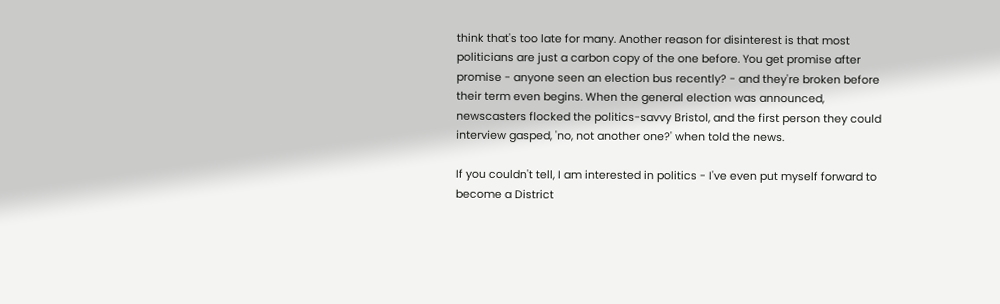think that's too late for many. Another reason for disinterest is that most politicians are just a carbon copy of the one before. You get promise after promise - anyone seen an election bus recently? - and they're broken before their term even begins. When the general election was announced, newscasters flocked the politics-savvy Bristol, and the first person they could interview gasped, 'no, not another one?' when told the news.

If you couldn't tell, I am interested in politics - I've even put myself forward to become a District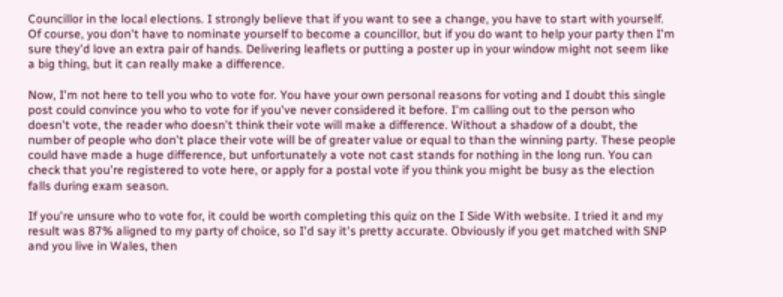Councillor in the local elections. I strongly believe that if you want to see a change, you have to start with yourself. Of course, you don't have to nominate yourself to become a councillor, but if you do want to help your party then I'm sure they'd love an extra pair of hands. Delivering leaflets or putting a poster up in your window might not seem like a big thing, but it can really make a difference.

Now, I'm not here to tell you who to vote for. You have your own personal reasons for voting and I doubt this single post could convince you who to vote for if you've never considered it before. I'm calling out to the person who doesn't vote, the reader who doesn't think their vote will make a difference. Without a shadow of a doubt, the number of people who don't place their vote will be of greater value or equal to than the winning party. These people could have made a huge difference, but unfortunately a vote not cast stands for nothing in the long run. You can check that you're registered to vote here, or apply for a postal vote if you think you might be busy as the election falls during exam season.

If you're unsure who to vote for, it could be worth completing this quiz on the I Side With website. I tried it and my result was 87% aligned to my party of choice, so I'd say it's pretty accurate. Obviously if you get matched with SNP and you live in Wales, then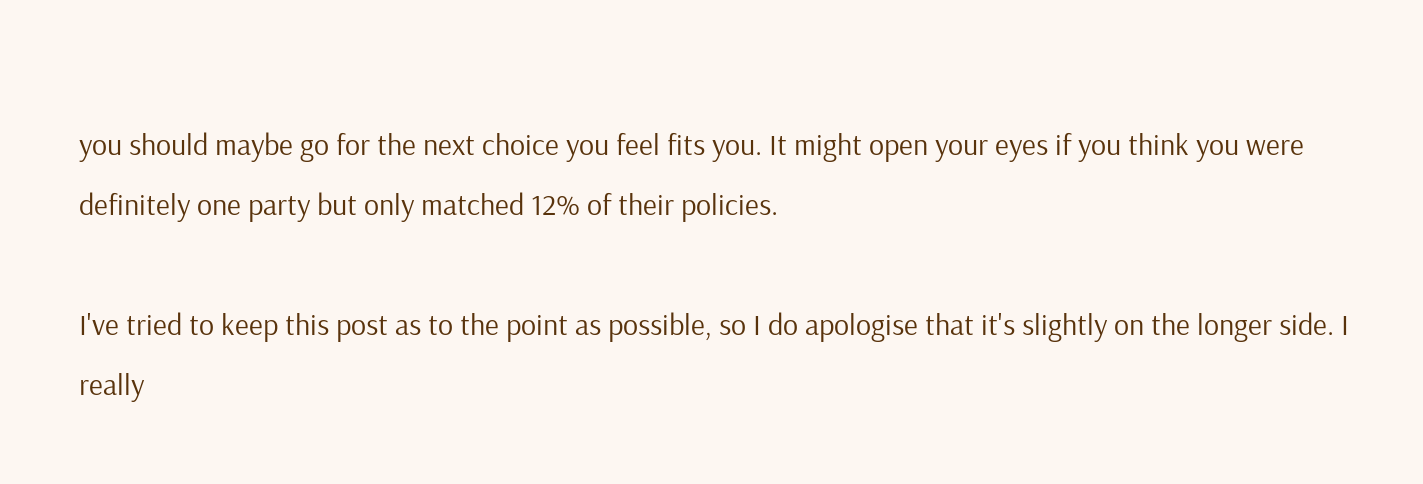you should maybe go for the next choice you feel fits you. It might open your eyes if you think you were definitely one party but only matched 12% of their policies.

I've tried to keep this post as to the point as possible, so I do apologise that it's slightly on the longer side. I really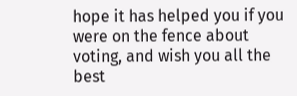hope it has helped you if you were on the fence about voting, and wish you all the best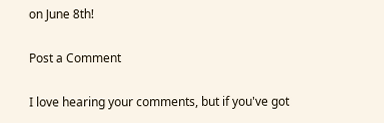on June 8th!

Post a Comment

I love hearing your comments, but if you've got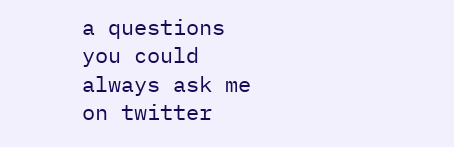a questions you could always ask me on twitter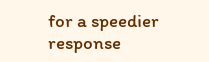for a speedier response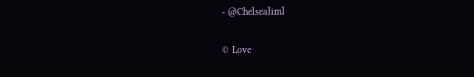- @Chelsealiml

© Love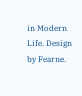in Modern Life. Design by Fearne.